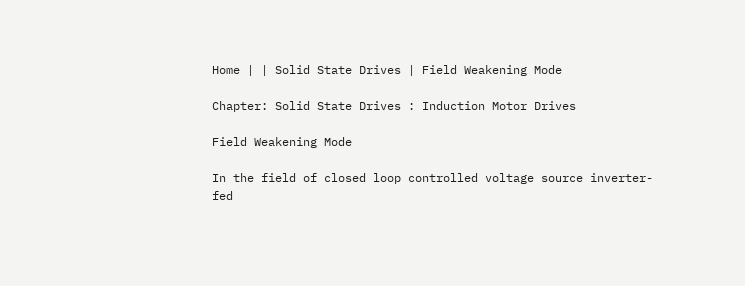Home | | Solid State Drives | Field Weakening Mode

Chapter: Solid State Drives : Induction Motor Drives

Field Weakening Mode

In the field of closed loop controlled voltage source inverter- fed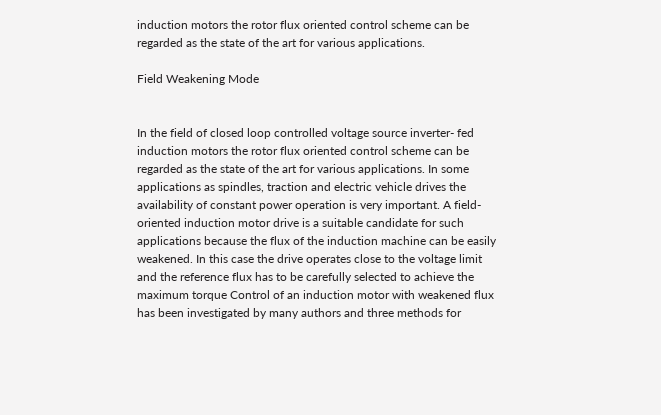induction motors the rotor flux oriented control scheme can be regarded as the state of the art for various applications.

Field Weakening Mode


In the field of closed loop controlled voltage source inverter- fed induction motors the rotor flux oriented control scheme can be regarded as the state of the art for various applications. In some applications as spindles, traction and electric vehicle drives the availability of constant power operation is very important. A field-oriented induction motor drive is a suitable candidate for such applications because the flux of the induction machine can be easily weakened. In this case the drive operates close to the voltage limit and the reference flux has to be carefully selected to achieve the maximum torque Control of an induction motor with weakened flux has been investigated by many authors and three methods for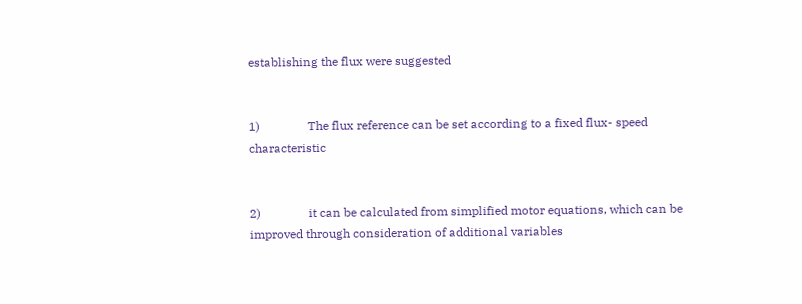establishing the flux were suggested


1)                The flux reference can be set according to a fixed flux- speed characteristic


2)                it can be calculated from simplified motor equations, which can be improved through consideration of additional variables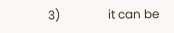3)                it can be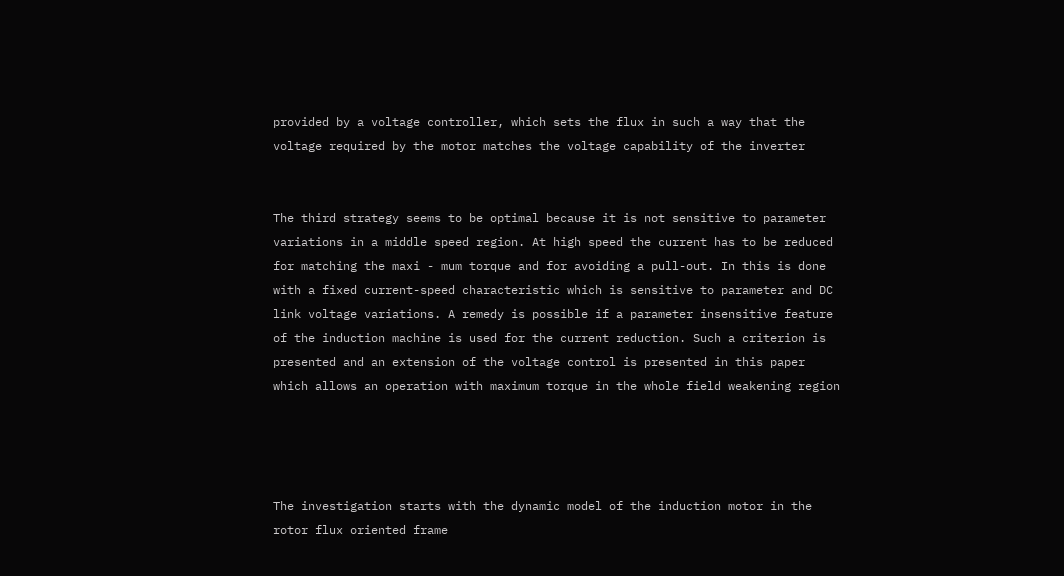provided by a voltage controller, which sets the flux in such a way that the voltage required by the motor matches the voltage capability of the inverter


The third strategy seems to be optimal because it is not sensitive to parameter variations in a middle speed region. At high speed the current has to be reduced for matching the maxi - mum torque and for avoiding a pull-out. In this is done with a fixed current-speed characteristic which is sensitive to parameter and DC link voltage variations. A remedy is possible if a parameter insensitive feature of the induction machine is used for the current reduction. Such a criterion is presented and an extension of the voltage control is presented in this paper which allows an operation with maximum torque in the whole field weakening region




The investigation starts with the dynamic model of the induction motor in the rotor flux oriented frame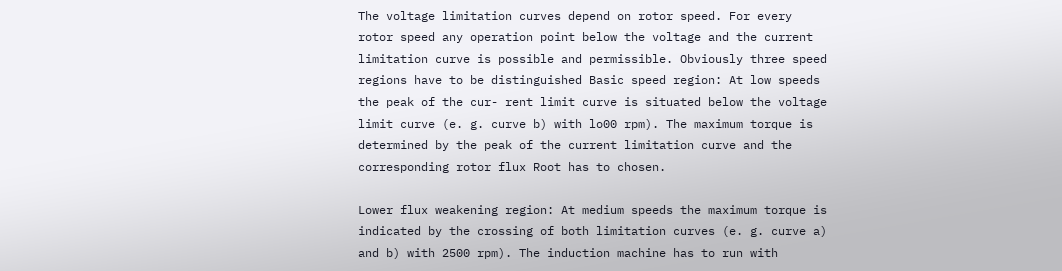The voltage limitation curves depend on rotor speed. For every rotor speed any operation point below the voltage and the current limitation curve is possible and permissible. Obviously three speed regions have to be distinguished Basic speed region: At low speeds the peak of the cur- rent limit curve is situated below the voltage limit curve (e. g. curve b) with lo00 rpm). The maximum torque is determined by the peak of the current limitation curve and the corresponding rotor flux Root has to chosen.

Lower flux weakening region: At medium speeds the maximum torque is indicated by the crossing of both limitation curves (e. g. curve a) and b) with 2500 rpm). The induction machine has to run with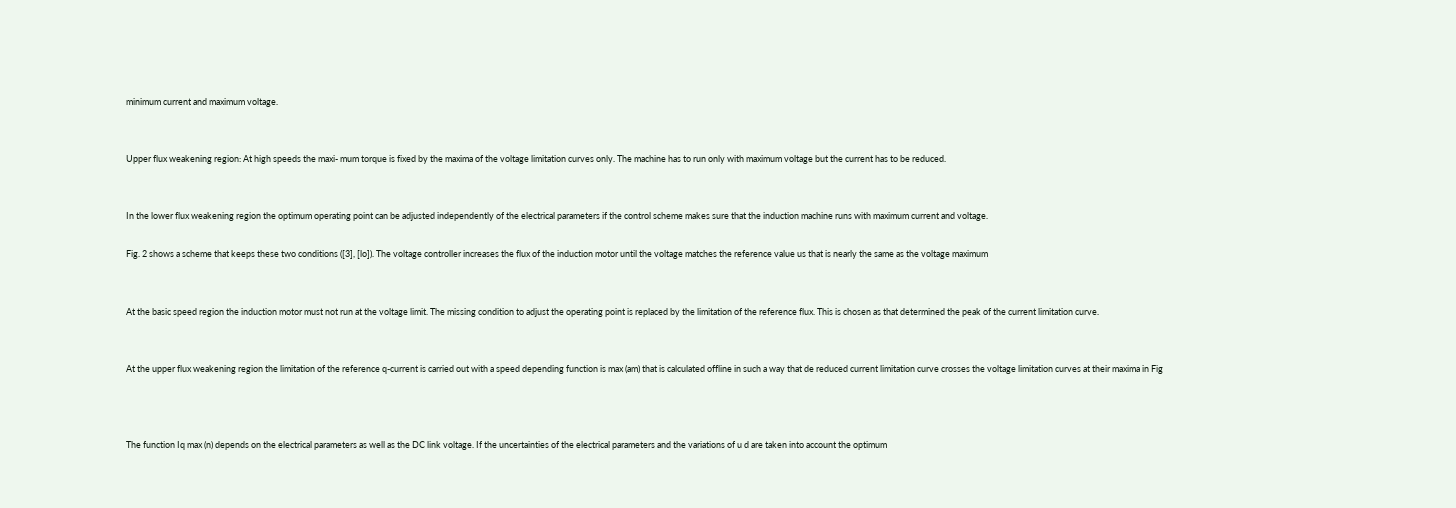minimum current and maximum voltage.


Upper flux weakening region: At high speeds the maxi- mum torque is fixed by the maxima of the voltage limitation curves only. The machine has to run only with maximum voltage but the current has to be reduced.


In the lower flux weakening region the optimum operating point can be adjusted independently of the electrical parameters if the control scheme makes sure that the induction machine runs with maximum current and voltage.

Fig. 2 shows a scheme that keeps these two conditions ([3], [lo]). The voltage controller increases the flux of the induction motor until the voltage matches the reference value us that is nearly the same as the voltage maximum


At the basic speed region the induction motor must not run at the voltage limit. The missing condition to adjust the operating point is replaced by the limitation of the reference flux. This is chosen as that determined the peak of the current limitation curve.


At the upper flux weakening region the limitation of the reference q-current is carried out with a speed depending function is max (am) that is calculated offline in such a way that de reduced current limitation curve crosses the voltage limitation curves at their maxima in Fig



The function Iq max (n) depends on the electrical parameters as well as the DC link voltage. If the uncertainties of the electrical parameters and the variations of u d are taken into account the optimum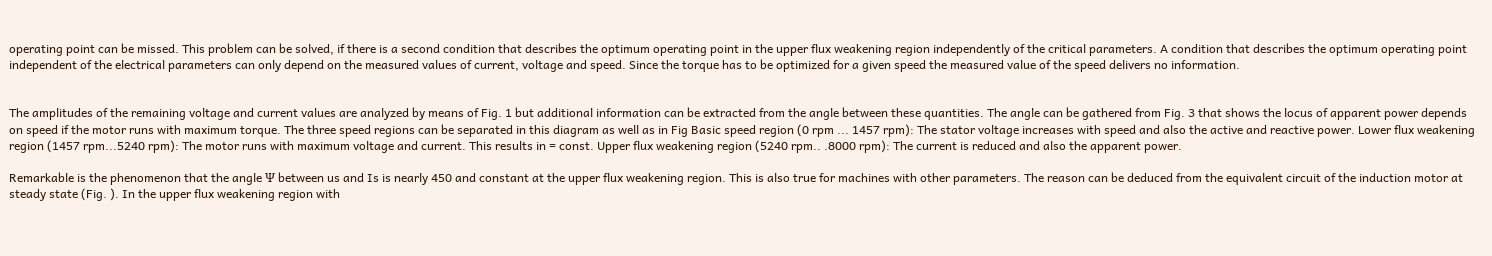operating point can be missed. This problem can be solved, if there is a second condition that describes the optimum operating point in the upper flux weakening region independently of the critical parameters. A condition that describes the optimum operating point independent of the electrical parameters can only depend on the measured values of current, voltage and speed. Since the torque has to be optimized for a given speed the measured value of the speed delivers no information.


The amplitudes of the remaining voltage and current values are analyzed by means of Fig. 1 but additional information can be extracted from the angle between these quantities. The angle can be gathered from Fig. 3 that shows the locus of apparent power depends on speed if the motor runs with maximum torque. The three speed regions can be separated in this diagram as well as in Fig Basic speed region (0 rpm ... 1457 rpm): The stator voltage increases with speed and also the active and reactive power. Lower flux weakening region (1457 rpm...5240 rpm): The motor runs with maximum voltage and current. This results in = const. Upper flux weakening region (5240 rpm.. .8000 rpm): The current is reduced and also the apparent power.

Remarkable is the phenomenon that the angle Ѱ between us and Is is nearly 450 and constant at the upper flux weakening region. This is also true for machines with other parameters. The reason can be deduced from the equivalent circuit of the induction motor at steady state (Fig. ). In the upper flux weakening region with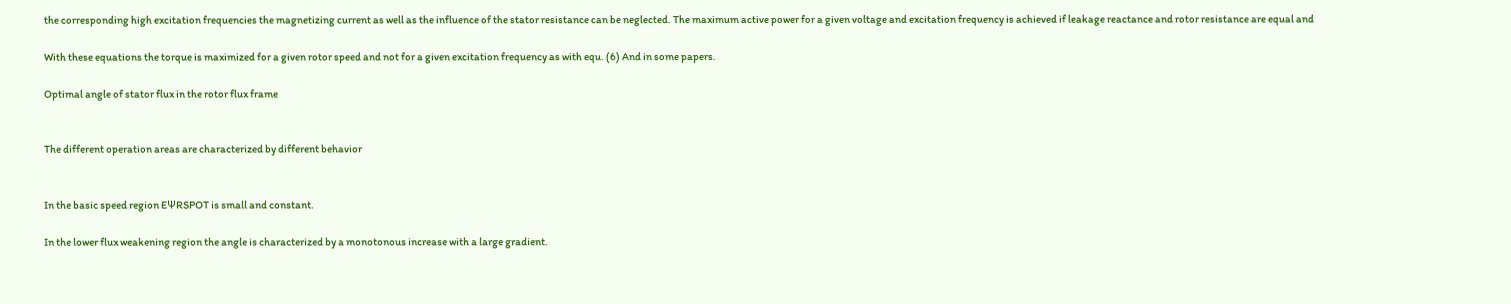the corresponding high excitation frequencies the magnetizing current as well as the influence of the stator resistance can be neglected. The maximum active power for a given voltage and excitation frequency is achieved if leakage reactance and rotor resistance are equal and

With these equations the torque is maximized for a given rotor speed and not for a given excitation frequency as with equ. (6) And in some papers.

Optimal angle of stator flux in the rotor flux frame


The different operation areas are characterized by different behavior


In the basic speed region EѰRSPOT is small and constant.

In the lower flux weakening region the angle is characterized by a monotonous increase with a large gradient.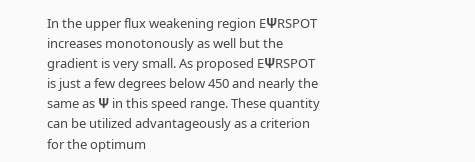In the upper flux weakening region EѰRSPOT increases monotonously as well but the gradient is very small. As proposed EѰRSPOT is just a few degrees below 450 and nearly the same as Ѱ in this speed range. These quantity can be utilized advantageously as a criterion for the optimum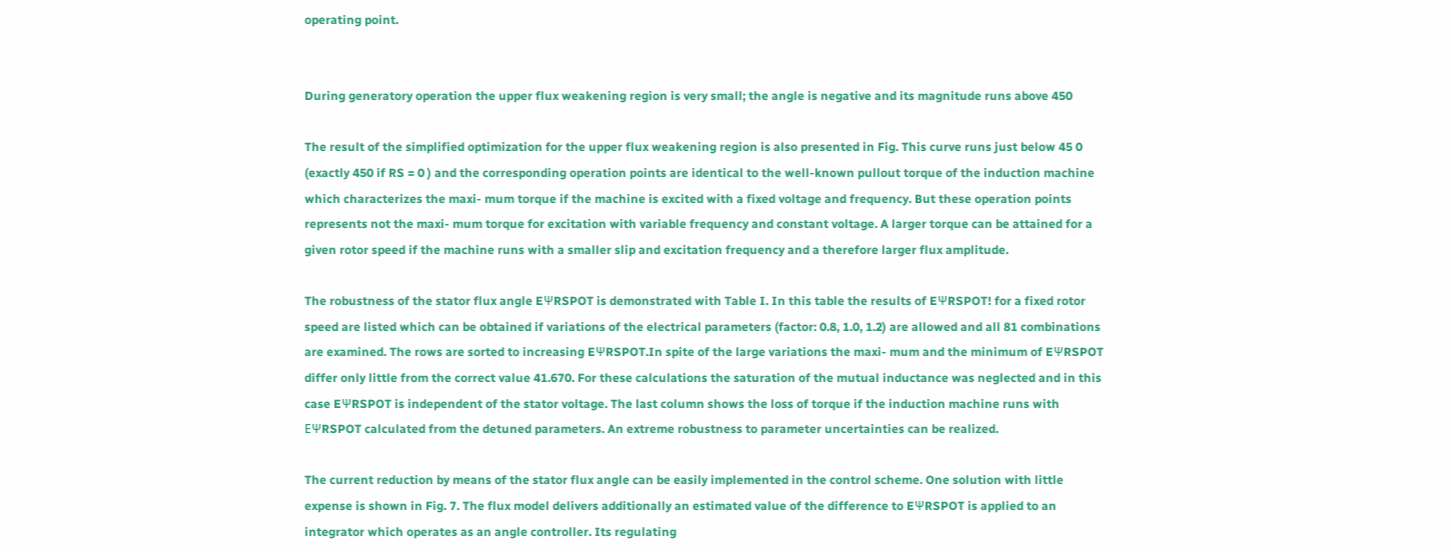operating point.


During generatory operation the upper flux weakening region is very small; the angle is negative and its magnitude runs above 450

The result of the simplified optimization for the upper flux weakening region is also presented in Fig. This curve runs just below 45 0 (exactly 450 if RS = 0 ) and the corresponding operation points are identical to the well-known pullout torque of the induction machine which characterizes the maxi- mum torque if the machine is excited with a fixed voltage and frequency. But these operation points represents not the maxi- mum torque for excitation with variable frequency and constant voltage. A larger torque can be attained for a given rotor speed if the machine runs with a smaller slip and excitation frequency and a therefore larger flux amplitude.

The robustness of the stator flux angle EѰRSPOT is demonstrated with Table I. In this table the results of EѰRSPOT! for a fixed rotor speed are listed which can be obtained if variations of the electrical parameters (factor: 0.8, 1.0, 1.2) are allowed and all 81 combinations are examined. The rows are sorted to increasing EѰRSPOT.In spite of the large variations the maxi- mum and the minimum of EѰRSPOT differ only little from the correct value 41.670. For these calculations the saturation of the mutual inductance was neglected and in this case EѰRSPOT is independent of the stator voltage. The last column shows the loss of torque if the induction machine runs with EѰRSPOT calculated from the detuned parameters. An extreme robustness to parameter uncertainties can be realized.

The current reduction by means of the stator flux angle can be easily implemented in the control scheme. One solution with little expense is shown in Fig. 7. The flux model delivers additionally an estimated value of the difference to EѰRSPOT is applied to an integrator which operates as an angle controller. Its regulating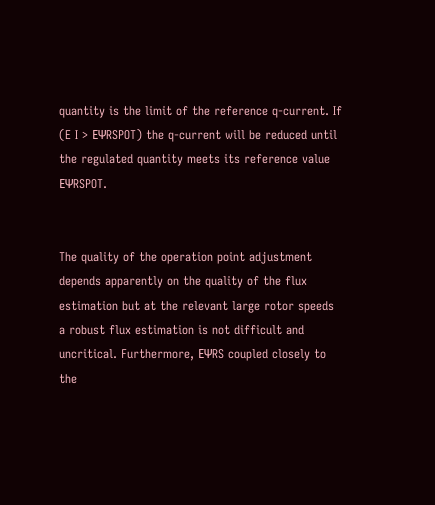quantity is the limit of the reference q-current. If (E I > EѰRSPOT) the q-current will be reduced until the regulated quantity meets its reference value EѰRSPOT.


The quality of the operation point adjustment depends apparently on the quality of the flux estimation but at the relevant large rotor speeds a robust flux estimation is not difficult and uncritical. Furthermore, EѰRS coupled closely to the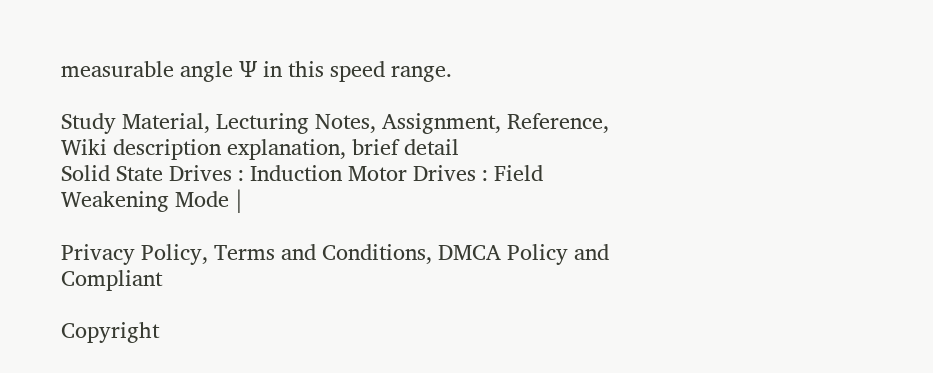measurable angle Ѱ in this speed range.

Study Material, Lecturing Notes, Assignment, Reference, Wiki description explanation, brief detail
Solid State Drives : Induction Motor Drives : Field Weakening Mode |

Privacy Policy, Terms and Conditions, DMCA Policy and Compliant

Copyright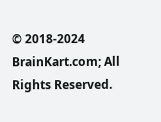© 2018-2024 BrainKart.com; All Rights Reserved.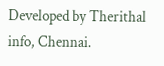Developed by Therithal info, Chennai.